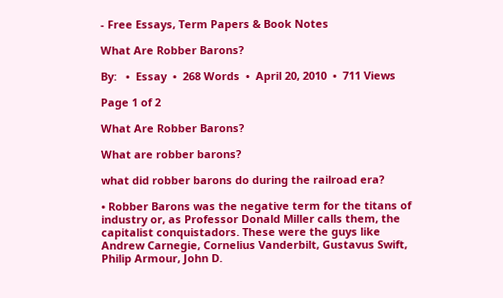- Free Essays, Term Papers & Book Notes

What Are Robber Barons?

By:   •  Essay  •  268 Words  •  April 20, 2010  •  711 Views

Page 1 of 2

What Are Robber Barons?

What are robber barons?

what did robber barons do during the railroad era?

• Robber Barons was the negative term for the titans of industry or, as Professor Donald Miller calls them, the capitalist conquistadors. These were the guys like Andrew Carnegie, Cornelius Vanderbilt, Gustavus Swift, Philip Armour, John D.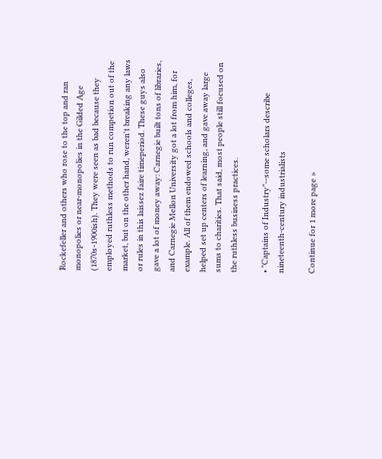Rockefeller and others who rose to the top and ran monopolies or near-monopolies in the Gilded Age (1870s-1900ish). They were seen as bad because they employed ruthless methods to run competion out of the market, but on the other hand, weren't breaking any laws or rules in this laissez faire timeperiod. These guys also gave a lot of money away: Carnegie built tons of libraries, and Carnegie Mellon University got a lot from him, for example. All of them endowed schools and colleges, helped set up centers of learning, and gave away large sums to charities. That said, most people still focused on the ruthless business practices.

• "Captains of Industry"--some scholars describe nineteenth-century industrialists

Continue for 1 more page »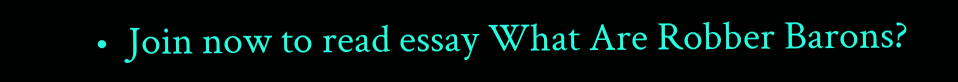•  Join now to read essay What Are Robber Barons?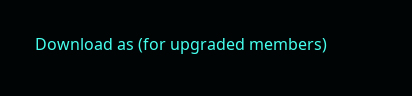Download as (for upgraded members)